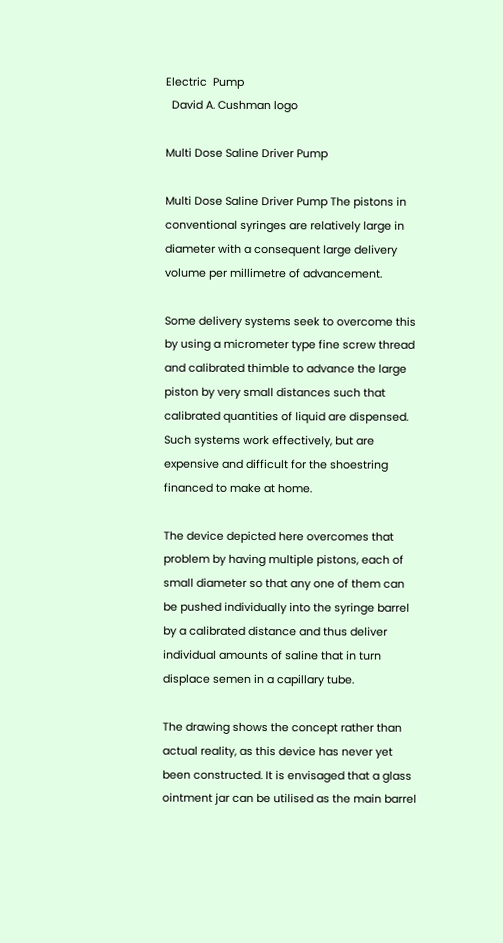Electric  Pump
  David A. Cushman logo

Multi Dose Saline Driver Pump

Multi Dose Saline Driver Pump The pistons in conventional syringes are relatively large in diameter with a consequent large delivery volume per millimetre of advancement.

Some delivery systems seek to overcome this by using a micrometer type fine screw thread and calibrated thimble to advance the large piston by very small distances such that calibrated quantities of liquid are dispensed. Such systems work effectively, but are expensive and difficult for the shoestring financed to make at home.

The device depicted here overcomes that problem by having multiple pistons, each of small diameter so that any one of them can be pushed individually into the syringe barrel by a calibrated distance and thus deliver individual amounts of saline that in turn displace semen in a capillary tube.

The drawing shows the concept rather than actual reality, as this device has never yet been constructed. It is envisaged that a glass ointment jar can be utilised as the main barrel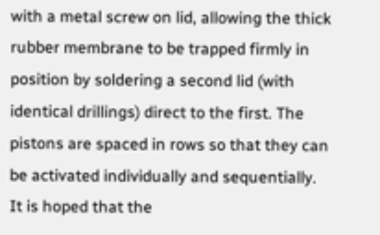with a metal screw on lid, allowing the thick rubber membrane to be trapped firmly in position by soldering a second lid (with identical drillings) direct to the first. The pistons are spaced in rows so that they can be activated individually and sequentially. It is hoped that the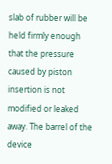slab of rubber will be held firmly enough that the pressure caused by piston insertion is not modified or leaked away. The barrel of the device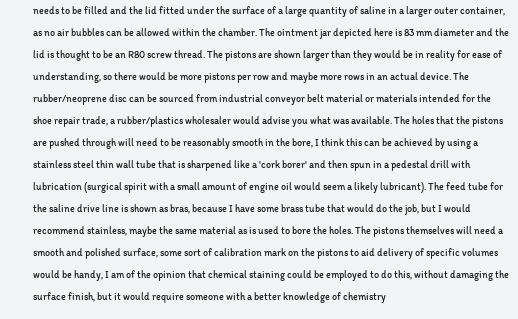needs to be filled and the lid fitted under the surface of a large quantity of saline in a larger outer container, as no air bubbles can be allowed within the chamber. The ointment jar depicted here is 83 mm diameter and the lid is thought to be an R80 screw thread. The pistons are shown larger than they would be in reality for ease of understanding, so there would be more pistons per row and maybe more rows in an actual device. The rubber/neoprene disc can be sourced from industrial conveyor belt material or materials intended for the shoe repair trade, a rubber/plastics wholesaler would advise you what was available. The holes that the pistons are pushed through will need to be reasonably smooth in the bore, I think this can be achieved by using a stainless steel thin wall tube that is sharpened like a 'cork borer' and then spun in a pedestal drill with lubrication (surgical spirit with a small amount of engine oil would seem a likely lubricant). The feed tube for the saline drive line is shown as bras, because I have some brass tube that would do the job, but I would recommend stainless, maybe the same material as is used to bore the holes. The pistons themselves will need a smooth and polished surface, some sort of calibration mark on the pistons to aid delivery of specific volumes would be handy, I am of the opinion that chemical staining could be employed to do this, without damaging the surface finish, but it would require someone with a better knowledge of chemistry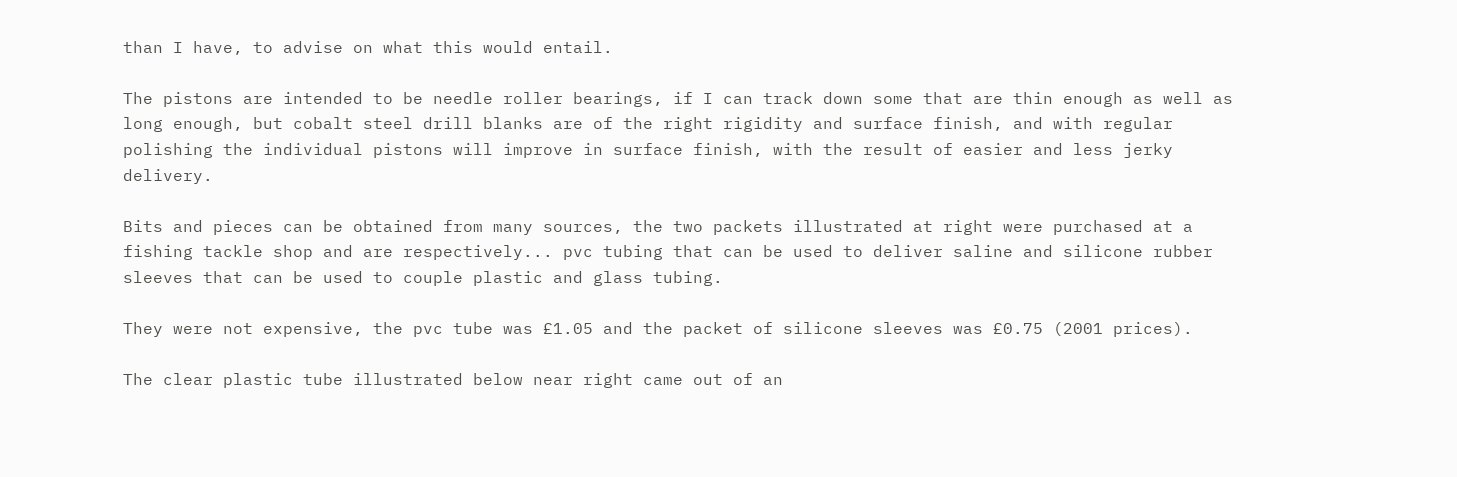than I have, to advise on what this would entail.

The pistons are intended to be needle roller bearings, if I can track down some that are thin enough as well as long enough, but cobalt steel drill blanks are of the right rigidity and surface finish, and with regular polishing the individual pistons will improve in surface finish, with the result of easier and less jerky delivery.

Bits and pieces can be obtained from many sources, the two packets illustrated at right were purchased at a fishing tackle shop and are respectively... pvc tubing that can be used to deliver saline and silicone rubber sleeves that can be used to couple plastic and glass tubing.

They were not expensive, the pvc tube was £1.05 and the packet of silicone sleeves was £0.75 (2001 prices).

The clear plastic tube illustrated below near right came out of an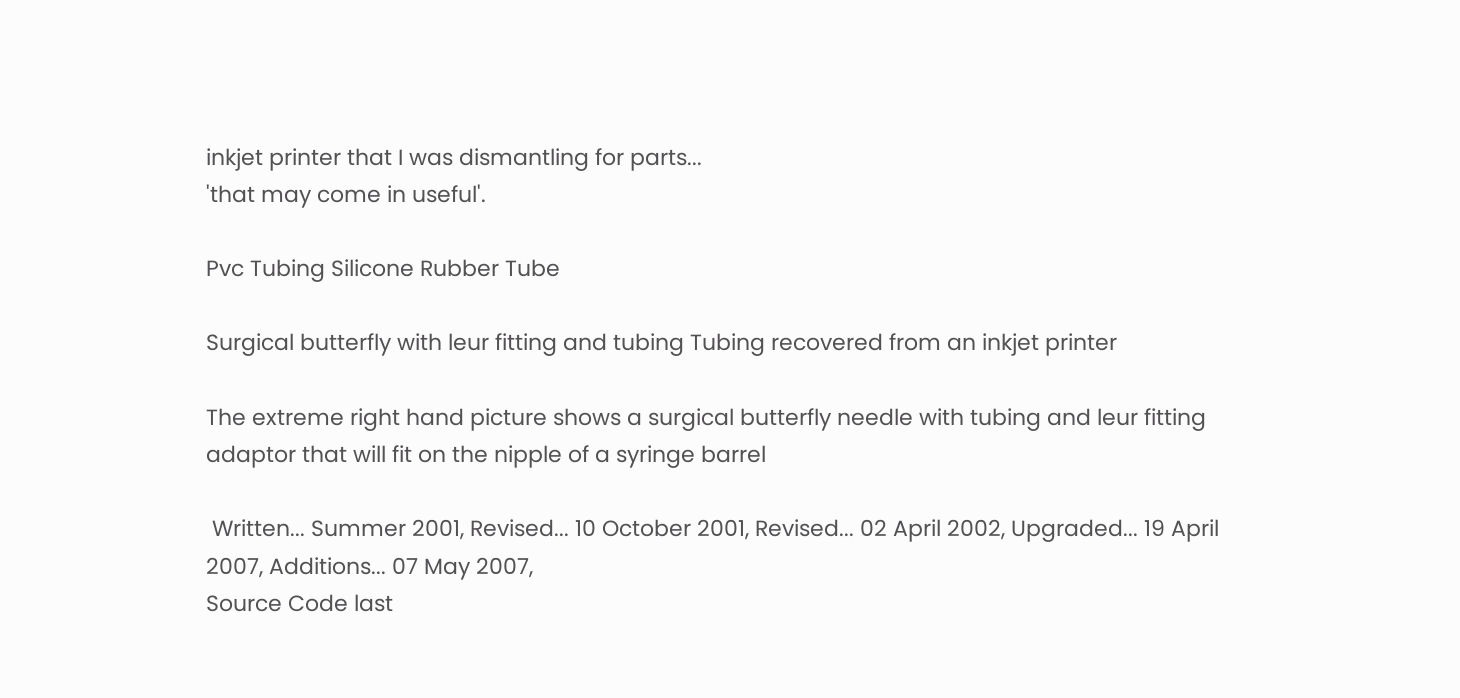inkjet printer that I was dismantling for parts...
'that may come in useful'.

Pvc Tubing Silicone Rubber Tube

Surgical butterfly with leur fitting and tubing Tubing recovered from an inkjet printer

The extreme right hand picture shows a surgical butterfly needle with tubing and leur fitting adaptor that will fit on the nipple of a syringe barrel

 Written... Summer 2001, Revised... 10 October 2001, Revised... 02 April 2002, Upgraded... 19 April 2007, Additions... 07 May 2007,
Source Code last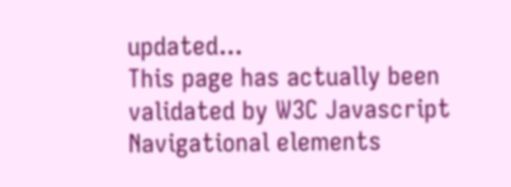updated...
This page has actually been validated by W3C Javascript Navigational elements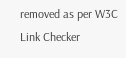removed as per W3C Link Checker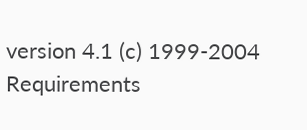version 4.1 (c) 1999-2004 Requirements